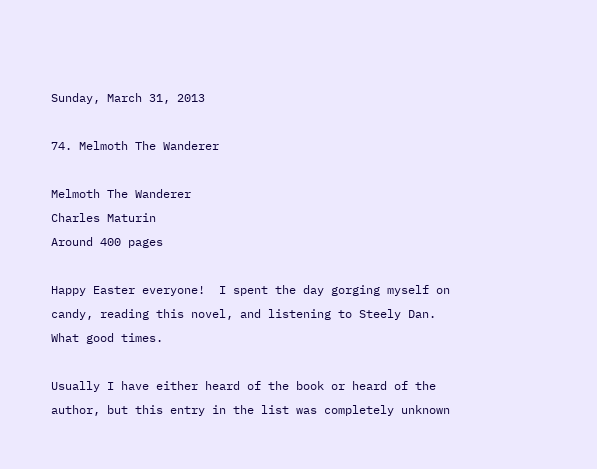Sunday, March 31, 2013

74. Melmoth The Wanderer

Melmoth The Wanderer
Charles Maturin
Around 400 pages

Happy Easter everyone!  I spent the day gorging myself on candy, reading this novel, and listening to Steely Dan.  What good times.

Usually I have either heard of the book or heard of the author, but this entry in the list was completely unknown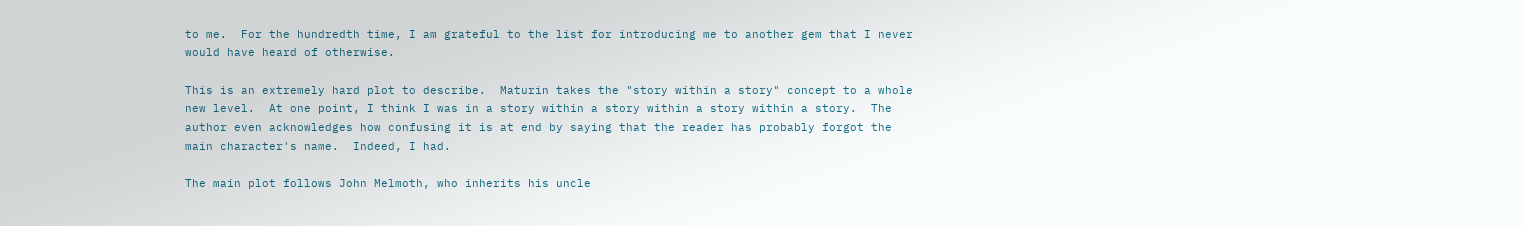to me.  For the hundredth time, I am grateful to the list for introducing me to another gem that I never would have heard of otherwise.

This is an extremely hard plot to describe.  Maturin takes the "story within a story" concept to a whole new level.  At one point, I think I was in a story within a story within a story within a story.  The author even acknowledges how confusing it is at end by saying that the reader has probably forgot the main character's name.  Indeed, I had.

The main plot follows John Melmoth, who inherits his uncle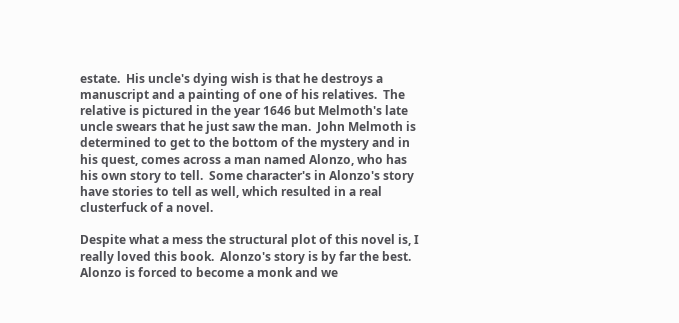estate.  His uncle's dying wish is that he destroys a manuscript and a painting of one of his relatives.  The relative is pictured in the year 1646 but Melmoth's late uncle swears that he just saw the man.  John Melmoth is determined to get to the bottom of the mystery and in his quest, comes across a man named Alonzo, who has his own story to tell.  Some character's in Alonzo's story have stories to tell as well, which resulted in a real clusterfuck of a novel.

Despite what a mess the structural plot of this novel is, I really loved this book.  Alonzo's story is by far the best.  Alonzo is forced to become a monk and we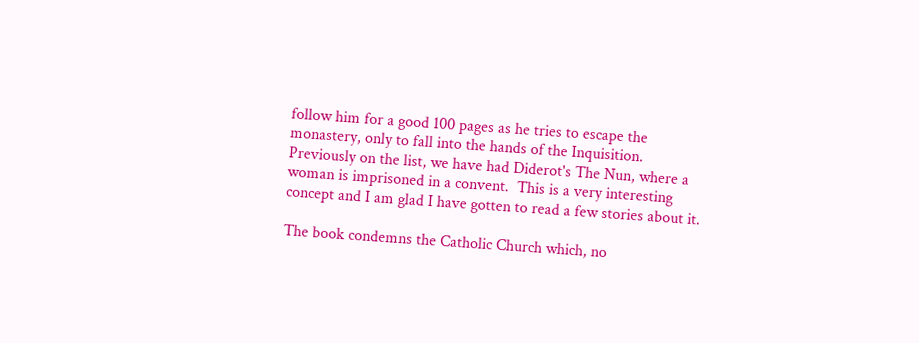follow him for a good 100 pages as he tries to escape the monastery, only to fall into the hands of the Inquisition.  Previously on the list, we have had Diderot's The Nun, where a woman is imprisoned in a convent.  This is a very interesting concept and I am glad I have gotten to read a few stories about it.

The book condemns the Catholic Church which, no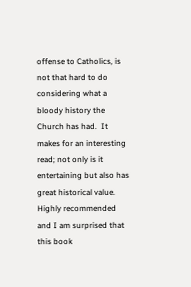offense to Catholics, is not that hard to do considering what a bloody history the Church has had.  It makes for an interesting read; not only is it entertaining but also has great historical value.  Highly recommended and I am surprised that this book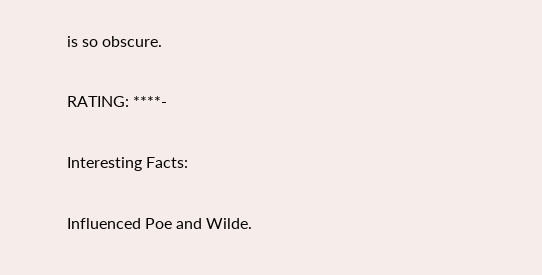is so obscure.

RATING: ****-

Interesting Facts:

Influenced Poe and Wilde.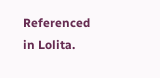Referenced in Lolita.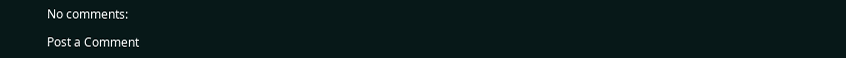No comments:

Post a Comment